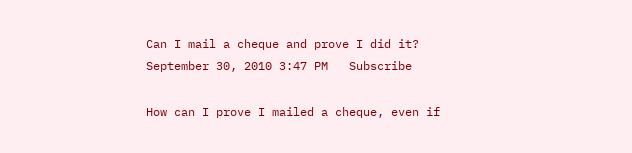Can I mail a cheque and prove I did it?
September 30, 2010 3:47 PM   Subscribe

How can I prove I mailed a cheque, even if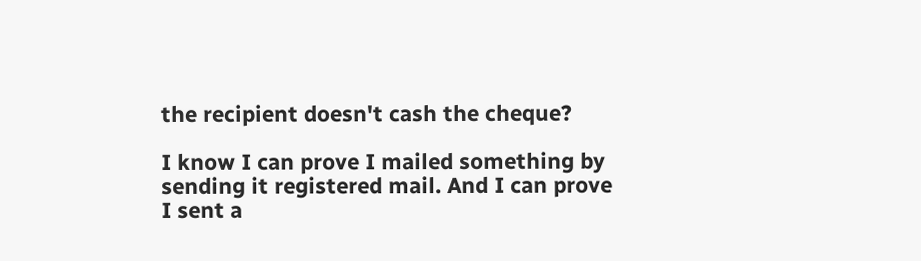the recipient doesn't cash the cheque?

I know I can prove I mailed something by sending it registered mail. And I can prove I sent a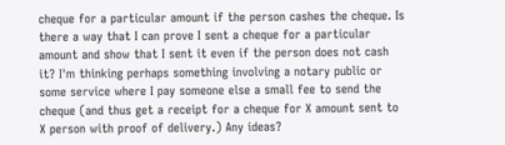cheque for a particular amount if the person cashes the cheque. Is there a way that I can prove I sent a cheque for a particular amount and show that I sent it even if the person does not cash it? I'm thinking perhaps something involving a notary public or some service where I pay someone else a small fee to send the cheque (and thus get a receipt for a cheque for X amount sent to X person with proof of delivery.) Any ideas?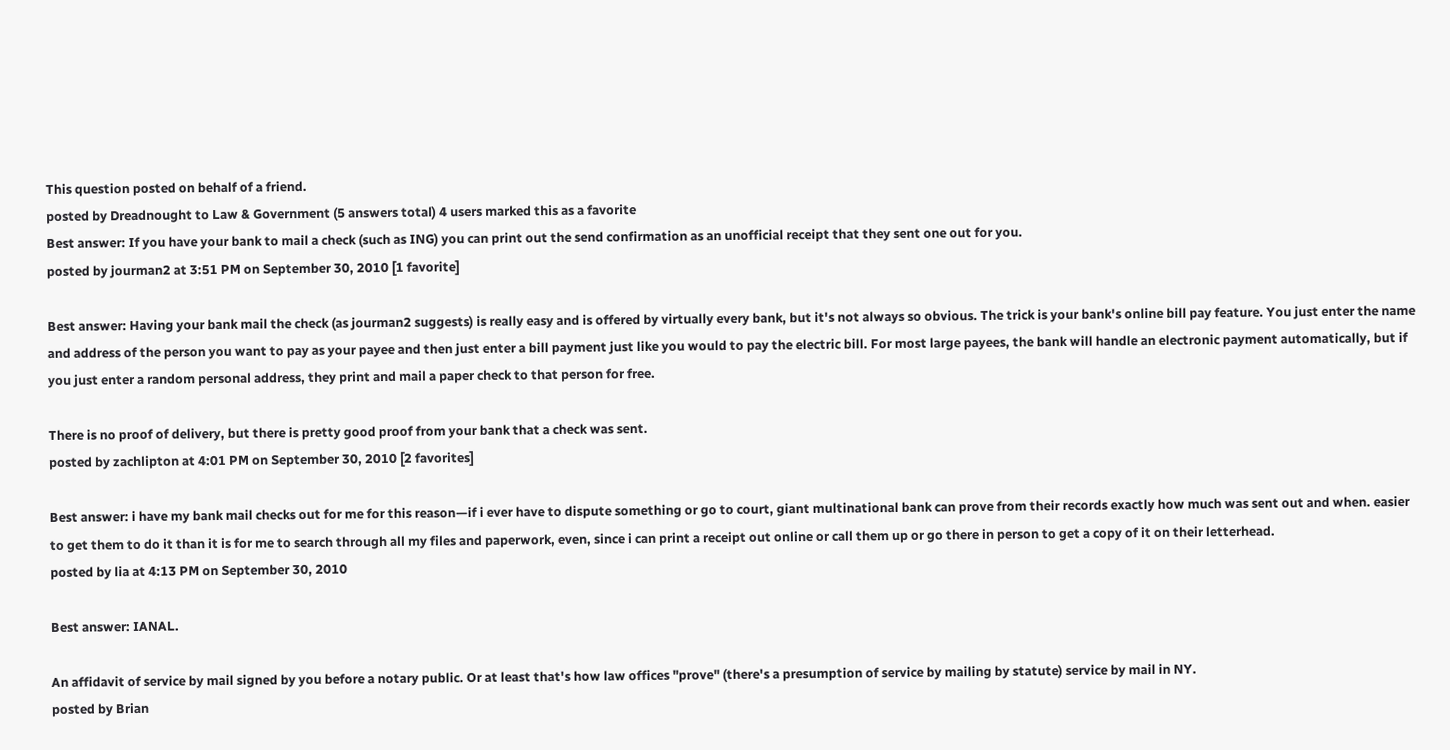This question posted on behalf of a friend.
posted by Dreadnought to Law & Government (5 answers total) 4 users marked this as a favorite
Best answer: If you have your bank to mail a check (such as ING) you can print out the send confirmation as an unofficial receipt that they sent one out for you.
posted by jourman2 at 3:51 PM on September 30, 2010 [1 favorite]

Best answer: Having your bank mail the check (as jourman2 suggests) is really easy and is offered by virtually every bank, but it's not always so obvious. The trick is your bank's online bill pay feature. You just enter the name and address of the person you want to pay as your payee and then just enter a bill payment just like you would to pay the electric bill. For most large payees, the bank will handle an electronic payment automatically, but if you just enter a random personal address, they print and mail a paper check to that person for free.

There is no proof of delivery, but there is pretty good proof from your bank that a check was sent.
posted by zachlipton at 4:01 PM on September 30, 2010 [2 favorites]

Best answer: i have my bank mail checks out for me for this reason—if i ever have to dispute something or go to court, giant multinational bank can prove from their records exactly how much was sent out and when. easier to get them to do it than it is for me to search through all my files and paperwork, even, since i can print a receipt out online or call them up or go there in person to get a copy of it on their letterhead.
posted by lia at 4:13 PM on September 30, 2010

Best answer: IANAL.

An affidavit of service by mail signed by you before a notary public. Or at least that's how law offices "prove" (there's a presumption of service by mailing by statute) service by mail in NY.
posted by Brian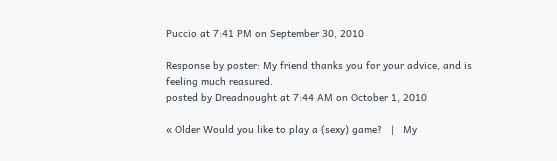Puccio at 7:41 PM on September 30, 2010

Response by poster: My friend thanks you for your advice, and is feeling much reasured.
posted by Dreadnought at 7:44 AM on October 1, 2010

« Older Would you like to play a (sexy) game?   |   My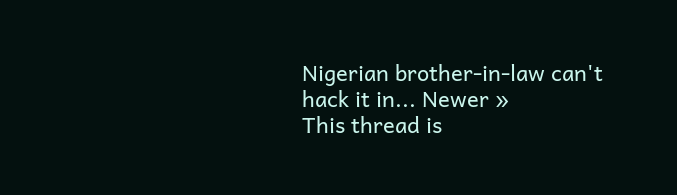Nigerian brother-in-law can't hack it in... Newer »
This thread is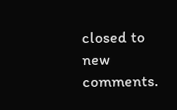closed to new comments.